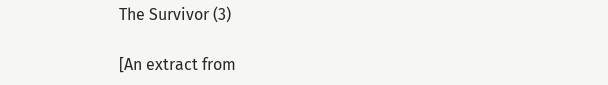The Survivor (3)

[An extract from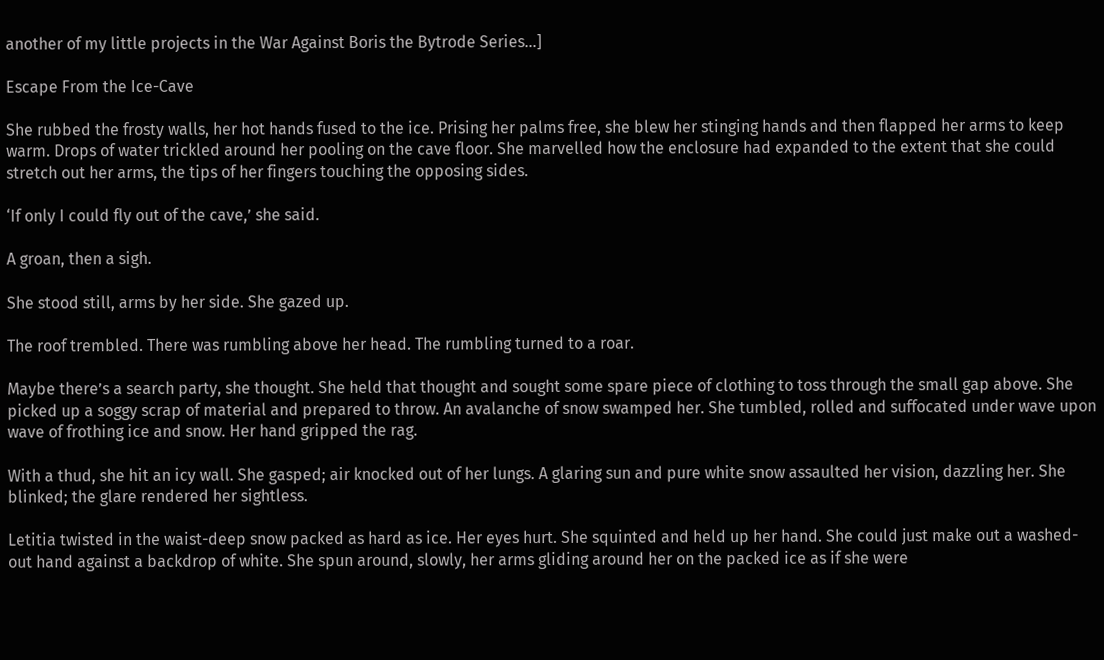another of my little projects in the War Against Boris the Bytrode Series…]

Escape From the Ice-Cave

She rubbed the frosty walls, her hot hands fused to the ice. Prising her palms free, she blew her stinging hands and then flapped her arms to keep warm. Drops of water trickled around her pooling on the cave floor. She marvelled how the enclosure had expanded to the extent that she could stretch out her arms, the tips of her fingers touching the opposing sides.

‘If only I could fly out of the cave,’ she said.

A groan, then a sigh.

She stood still, arms by her side. She gazed up.

The roof trembled. There was rumbling above her head. The rumbling turned to a roar.

Maybe there’s a search party, she thought. She held that thought and sought some spare piece of clothing to toss through the small gap above. She picked up a soggy scrap of material and prepared to throw. An avalanche of snow swamped her. She tumbled, rolled and suffocated under wave upon wave of frothing ice and snow. Her hand gripped the rag.

With a thud, she hit an icy wall. She gasped; air knocked out of her lungs. A glaring sun and pure white snow assaulted her vision, dazzling her. She blinked; the glare rendered her sightless.

Letitia twisted in the waist-deep snow packed as hard as ice. Her eyes hurt. She squinted and held up her hand. She could just make out a washed-out hand against a backdrop of white. She spun around, slowly, her arms gliding around her on the packed ice as if she were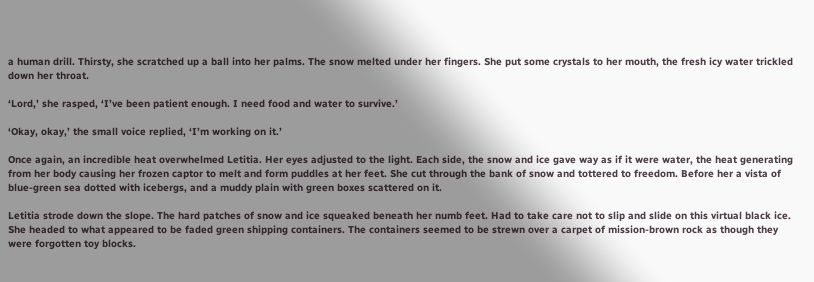a human drill. Thirsty, she scratched up a ball into her palms. The snow melted under her fingers. She put some crystals to her mouth, the fresh icy water trickled down her throat.

‘Lord,’ she rasped, ‘I’ve been patient enough. I need food and water to survive.’

‘Okay, okay,’ the small voice replied, ‘I’m working on it.’

Once again, an incredible heat overwhelmed Letitia. Her eyes adjusted to the light. Each side, the snow and ice gave way as if it were water, the heat generating from her body causing her frozen captor to melt and form puddles at her feet. She cut through the bank of snow and tottered to freedom. Before her a vista of blue-green sea dotted with icebergs, and a muddy plain with green boxes scattered on it.

Letitia strode down the slope. The hard patches of snow and ice squeaked beneath her numb feet. Had to take care not to slip and slide on this virtual black ice. She headed to what appeared to be faded green shipping containers. The containers seemed to be strewn over a carpet of mission-brown rock as though they were forgotten toy blocks.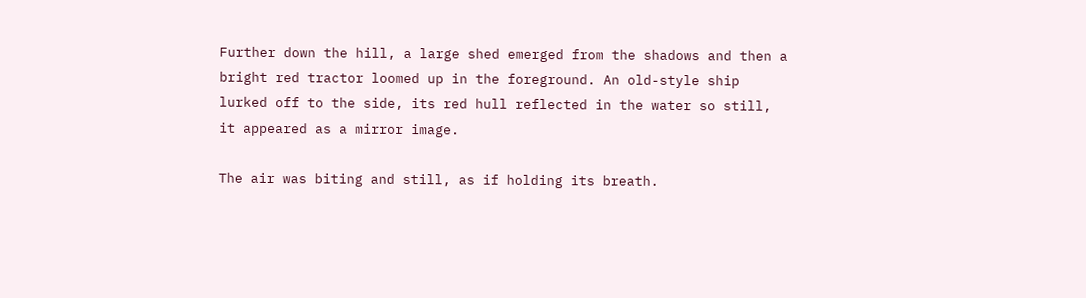Further down the hill, a large shed emerged from the shadows and then a bright red tractor loomed up in the foreground. An old-style ship lurked off to the side, its red hull reflected in the water so still, it appeared as a mirror image.

The air was biting and still, as if holding its breath.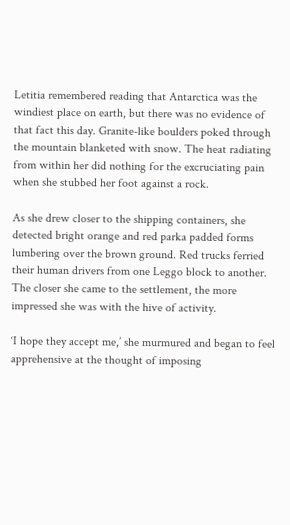Letitia remembered reading that Antarctica was the windiest place on earth, but there was no evidence of that fact this day. Granite-like boulders poked through the mountain blanketed with snow. The heat radiating from within her did nothing for the excruciating pain when she stubbed her foot against a rock.

As she drew closer to the shipping containers, she detected bright orange and red parka padded forms lumbering over the brown ground. Red trucks ferried their human drivers from one Leggo block to another. The closer she came to the settlement, the more impressed she was with the hive of activity.

‘I hope they accept me,’ she murmured and began to feel apprehensive at the thought of imposing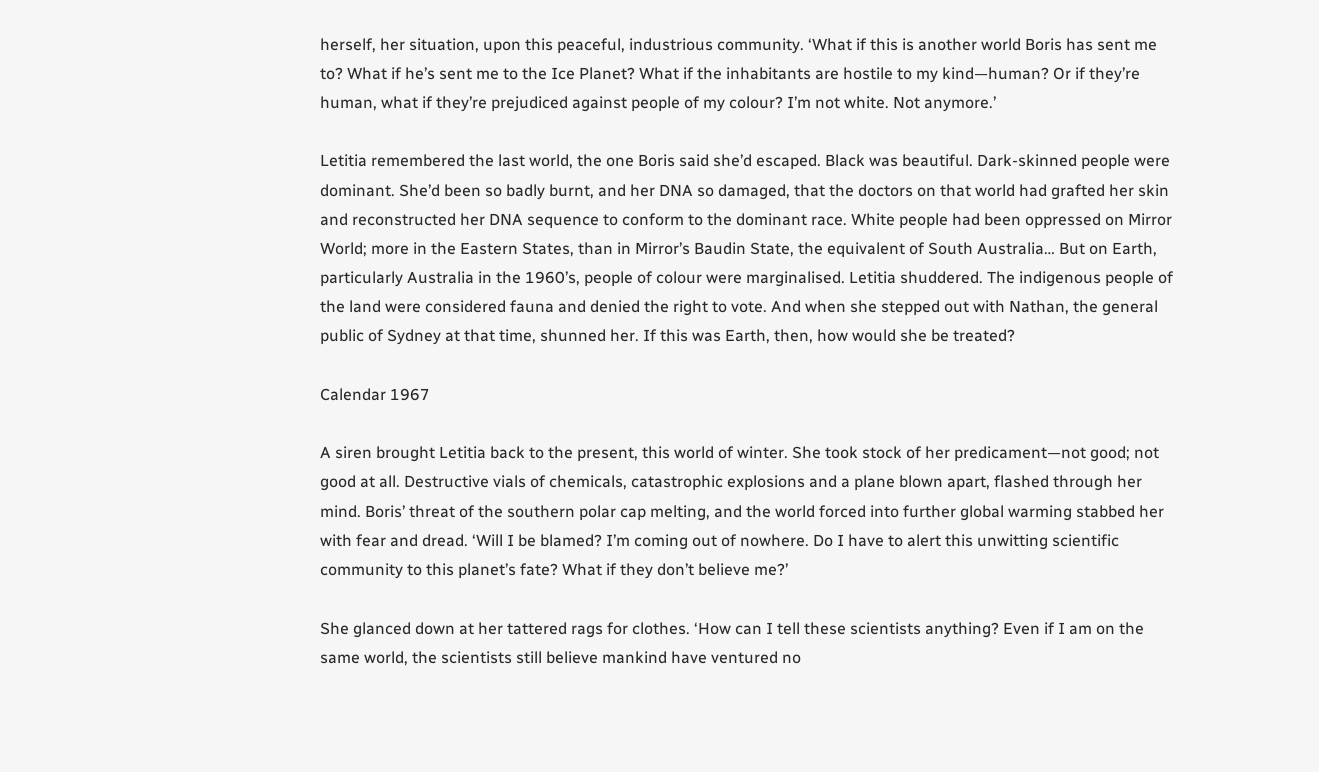herself, her situation, upon this peaceful, industrious community. ‘What if this is another world Boris has sent me to? What if he’s sent me to the Ice Planet? What if the inhabitants are hostile to my kind—human? Or if they’re human, what if they’re prejudiced against people of my colour? I’m not white. Not anymore.’

Letitia remembered the last world, the one Boris said she’d escaped. Black was beautiful. Dark-skinned people were dominant. She’d been so badly burnt, and her DNA so damaged, that the doctors on that world had grafted her skin and reconstructed her DNA sequence to conform to the dominant race. White people had been oppressed on Mirror World; more in the Eastern States, than in Mirror’s Baudin State, the equivalent of South Australia… But on Earth, particularly Australia in the 1960’s, people of colour were marginalised. Letitia shuddered. The indigenous people of the land were considered fauna and denied the right to vote. And when she stepped out with Nathan, the general public of Sydney at that time, shunned her. If this was Earth, then, how would she be treated?

Calendar 1967

A siren brought Letitia back to the present, this world of winter. She took stock of her predicament—not good; not good at all. Destructive vials of chemicals, catastrophic explosions and a plane blown apart, flashed through her mind. Boris’ threat of the southern polar cap melting, and the world forced into further global warming stabbed her with fear and dread. ‘Will I be blamed? I’m coming out of nowhere. Do I have to alert this unwitting scientific community to this planet’s fate? What if they don’t believe me?’

She glanced down at her tattered rags for clothes. ‘How can I tell these scientists anything? Even if I am on the same world, the scientists still believe mankind have ventured no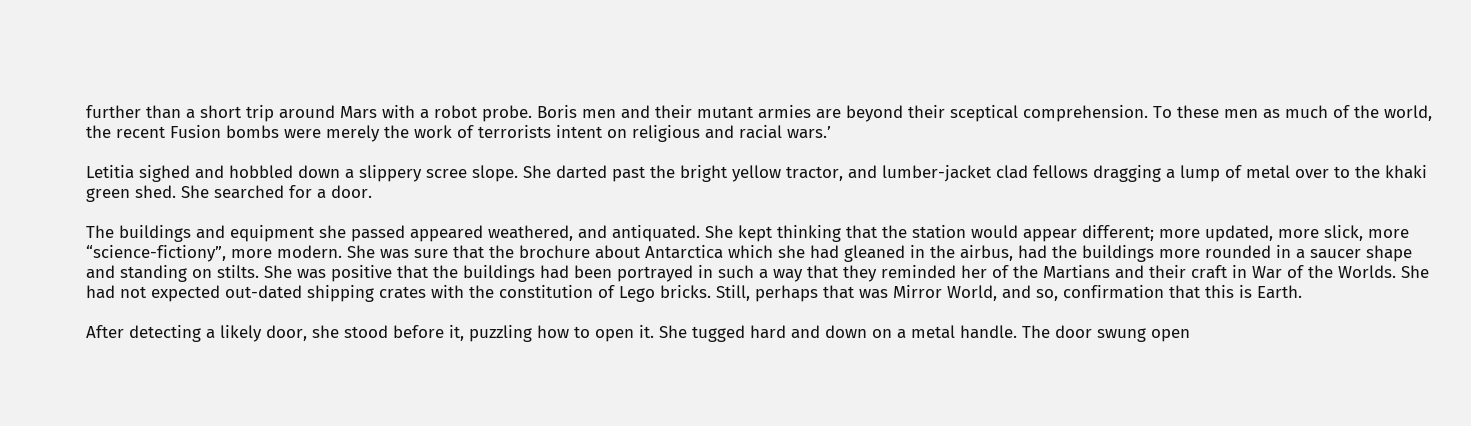further than a short trip around Mars with a robot probe. Boris men and their mutant armies are beyond their sceptical comprehension. To these men as much of the world, the recent Fusion bombs were merely the work of terrorists intent on religious and racial wars.’

Letitia sighed and hobbled down a slippery scree slope. She darted past the bright yellow tractor, and lumber-jacket clad fellows dragging a lump of metal over to the khaki green shed. She searched for a door.

The buildings and equipment she passed appeared weathered, and antiquated. She kept thinking that the station would appear different; more updated, more slick, more “science-fictiony”, more modern. She was sure that the brochure about Antarctica which she had gleaned in the airbus, had the buildings more rounded in a saucer shape and standing on stilts. She was positive that the buildings had been portrayed in such a way that they reminded her of the Martians and their craft in War of the Worlds. She had not expected out-dated shipping crates with the constitution of Lego bricks. Still, perhaps that was Mirror World, and so, confirmation that this is Earth.

After detecting a likely door, she stood before it, puzzling how to open it. She tugged hard and down on a metal handle. The door swung open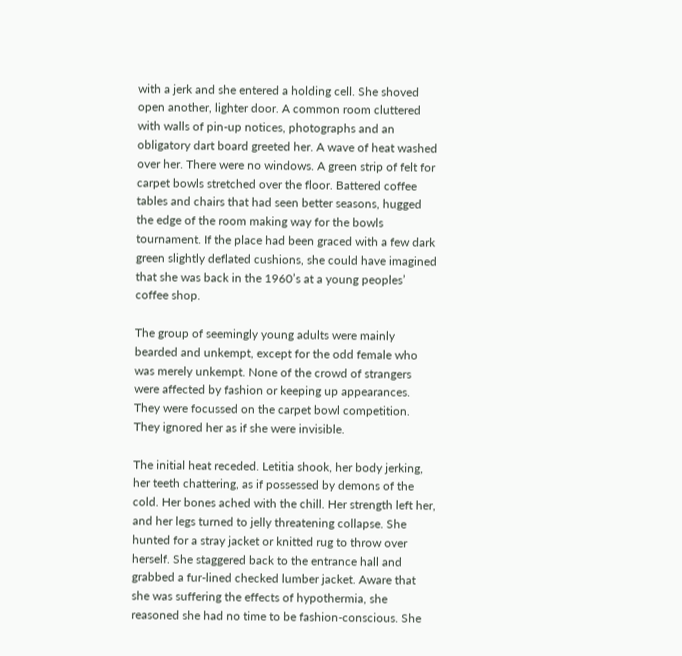with a jerk and she entered a holding cell. She shoved open another, lighter door. A common room cluttered with walls of pin-up notices, photographs and an obligatory dart board greeted her. A wave of heat washed over her. There were no windows. A green strip of felt for carpet bowls stretched over the floor. Battered coffee tables and chairs that had seen better seasons, hugged the edge of the room making way for the bowls tournament. If the place had been graced with a few dark green slightly deflated cushions, she could have imagined that she was back in the 1960’s at a young peoples’ coffee shop.

The group of seemingly young adults were mainly bearded and unkempt, except for the odd female who was merely unkempt. None of the crowd of strangers were affected by fashion or keeping up appearances. They were focussed on the carpet bowl competition. They ignored her as if she were invisible.

The initial heat receded. Letitia shook, her body jerking, her teeth chattering, as if possessed by demons of the cold. Her bones ached with the chill. Her strength left her, and her legs turned to jelly threatening collapse. She hunted for a stray jacket or knitted rug to throw over herself. She staggered back to the entrance hall and grabbed a fur-lined checked lumber jacket. Aware that she was suffering the effects of hypothermia, she reasoned she had no time to be fashion-conscious. She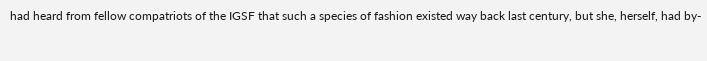had heard from fellow compatriots of the IGSF that such a species of fashion existed way back last century, but she, herself, had by-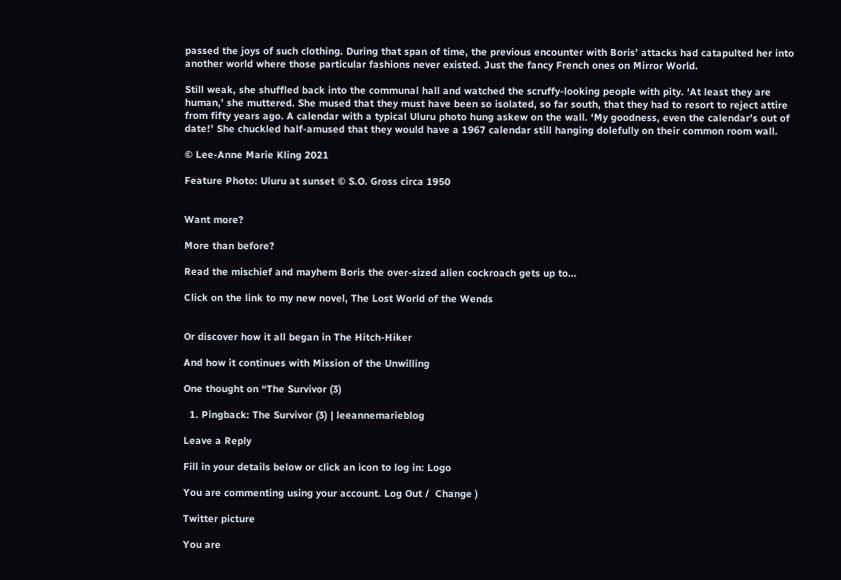passed the joys of such clothing. During that span of time, the previous encounter with Boris’ attacks had catapulted her into another world where those particular fashions never existed. Just the fancy French ones on Mirror World.

Still weak, she shuffled back into the communal hall and watched the scruffy-looking people with pity. ‘At least they are human,’ she muttered. She mused that they must have been so isolated, so far south, that they had to resort to reject attire from fifty years ago. A calendar with a typical Uluru photo hung askew on the wall. ‘My goodness, even the calendar’s out of date!’ She chuckled half-amused that they would have a 1967 calendar still hanging dolefully on their common room wall.

© Lee-Anne Marie Kling 2021

Feature Photo: Uluru at sunset © S.O. Gross circa 1950


Want more?

More than before?

Read the mischief and mayhem Boris the over-sized alien cockroach gets up to…

Click on the link to my new novel, The Lost World of the Wends


Or discover how it all began in The Hitch-Hiker

And how it continues with Mission of the Unwilling

One thought on “The Survivor (3)

  1. Pingback: The Survivor (3) | leeannemarieblog

Leave a Reply

Fill in your details below or click an icon to log in: Logo

You are commenting using your account. Log Out /  Change )

Twitter picture

You are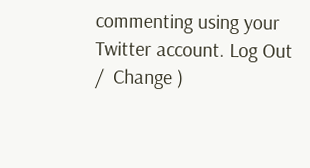commenting using your Twitter account. Log Out /  Change )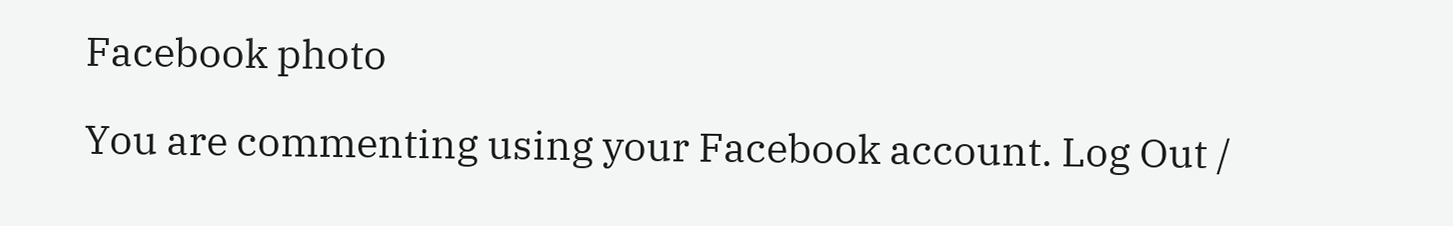Facebook photo

You are commenting using your Facebook account. Log Out /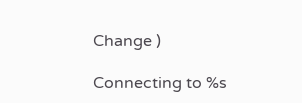Change )

Connecting to %s